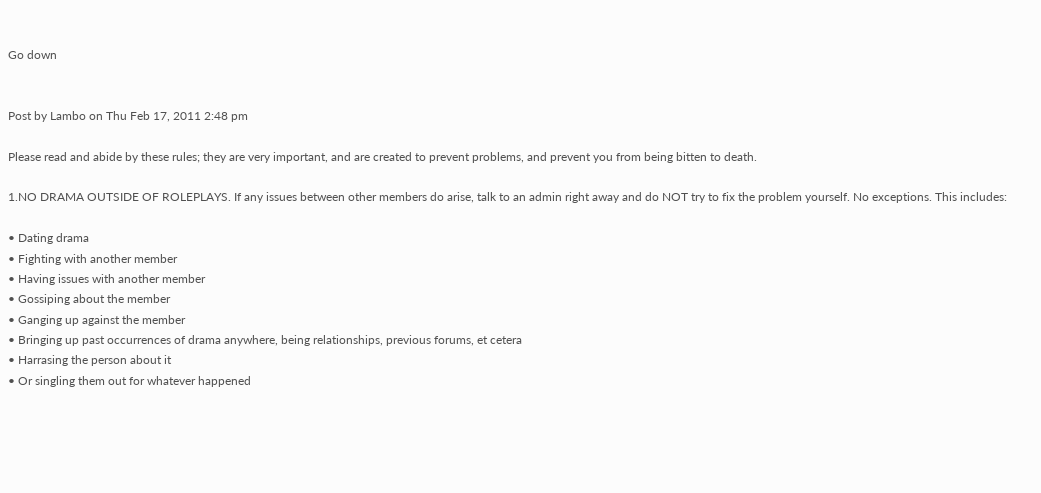Go down


Post by Lambo on Thu Feb 17, 2011 2:48 pm

Please read and abide by these rules; they are very important, and are created to prevent problems, and prevent you from being bitten to death.

1.NO DRAMA OUTSIDE OF ROLEPLAYS. If any issues between other members do arise, talk to an admin right away and do NOT try to fix the problem yourself. No exceptions. This includes:

• Dating drama
• Fighting with another member
• Having issues with another member
• Gossiping about the member
• Ganging up against the member
• Bringing up past occurrences of drama anywhere, being relationships, previous forums, et cetera
• Harrasing the person about it
• Or singling them out for whatever happened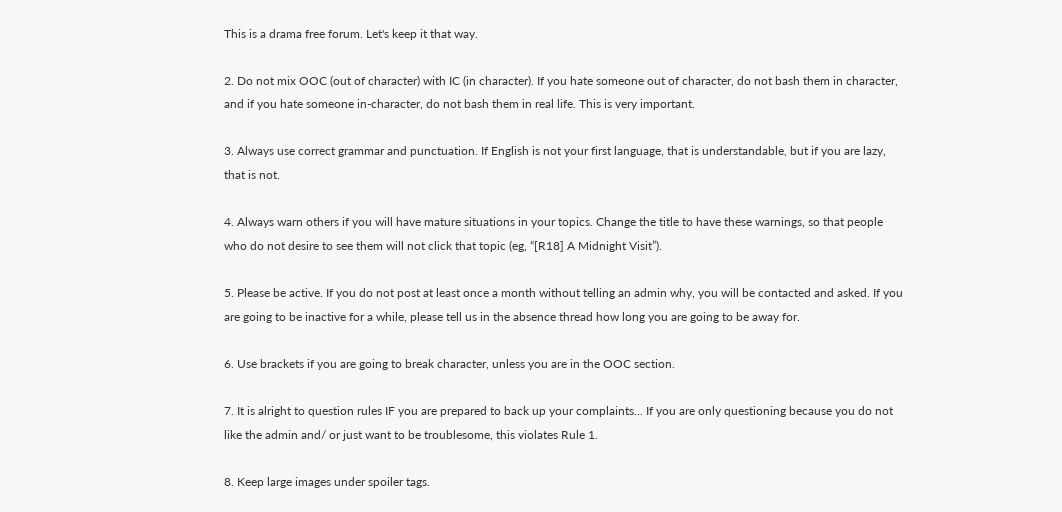This is a drama free forum. Let's keep it that way.

2. Do not mix OOC (out of character) with IC (in character). If you hate someone out of character, do not bash them in character, and if you hate someone in-character, do not bash them in real life. This is very important.

3. Always use correct grammar and punctuation. If English is not your first language, that is understandable, but if you are lazy, that is not.

4. Always warn others if you will have mature situations in your topics. Change the title to have these warnings, so that people who do not desire to see them will not click that topic (eg, “[R18] A Midnight Visit”).

5. Please be active. If you do not post at least once a month without telling an admin why, you will be contacted and asked. If you are going to be inactive for a while, please tell us in the absence thread how long you are going to be away for.

6. Use brackets if you are going to break character, unless you are in the OOC section.

7. It is alright to question rules IF you are prepared to back up your complaints... If you are only questioning because you do not like the admin and/ or just want to be troublesome, this violates Rule 1.

8. Keep large images under spoiler tags.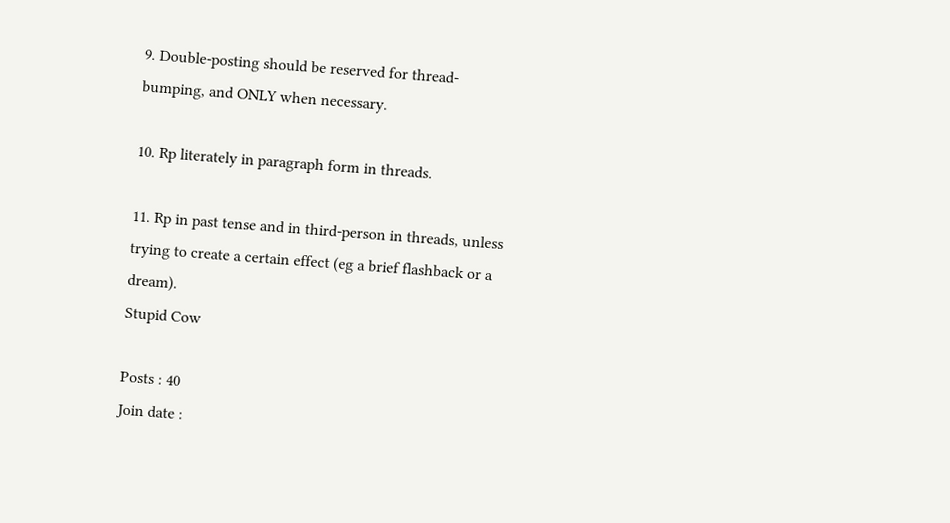9. Double-posting should be reserved for thread-bumping, and ONLY when necessary.

10. Rp literately in paragraph form in threads.

11. Rp in past tense and in third-person in threads, unless trying to create a certain effect (eg a brief flashback or a dream).
Stupid Cow

Posts : 40
Join date :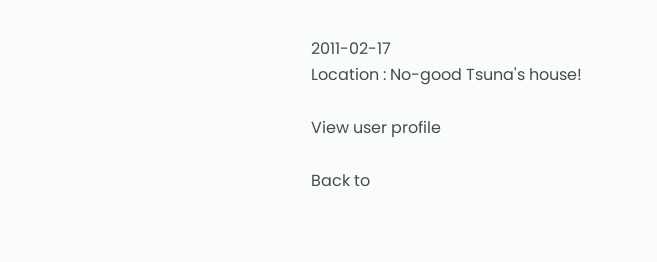2011-02-17
Location : No-good Tsuna's house!

View user profile

Back to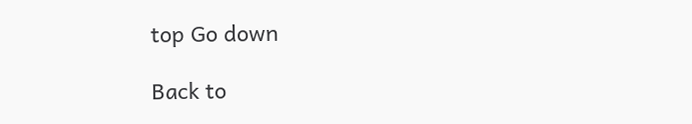top Go down

Back to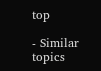top

- Similar topics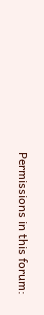Permissions in this forum: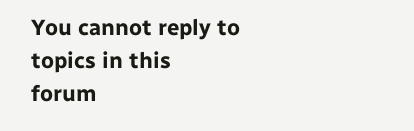You cannot reply to topics in this forum